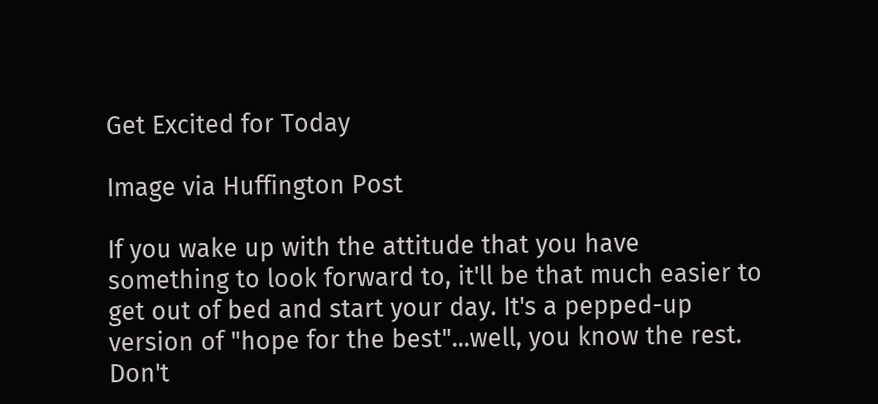Get Excited for Today

Image via Huffington Post

If you wake up with the attitude that you have something to look forward to, it'll be that much easier to get out of bed and start your day. It's a pepped-up version of "hope for the best"...well, you know the rest. Don't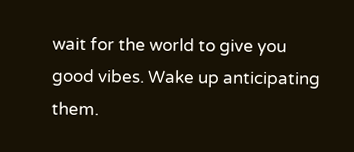wait for the world to give you good vibes. Wake up anticipating them.